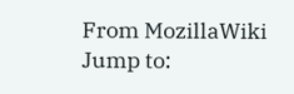From MozillaWiki
Jump to: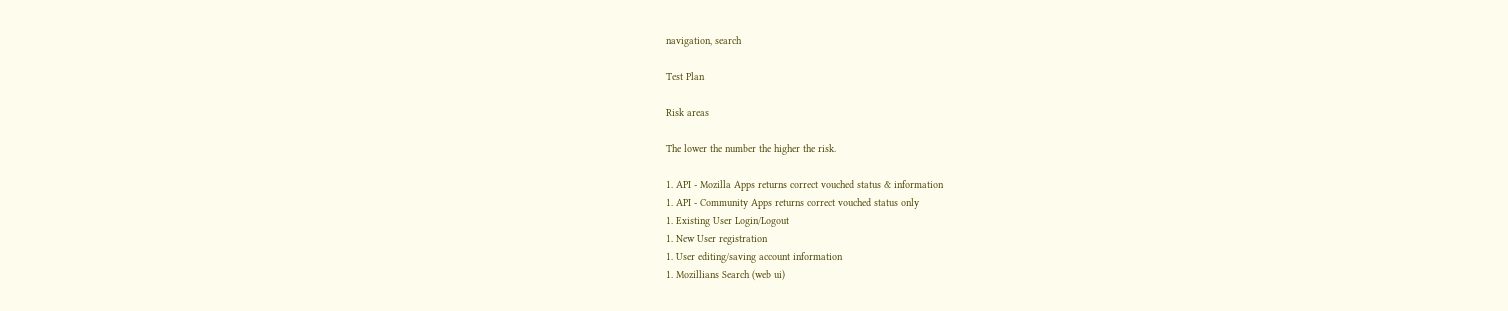navigation, search

Test Plan

Risk areas

The lower the number the higher the risk.

1. API - Mozilla Apps returns correct vouched status & information
1. API - Community Apps returns correct vouched status only
1. Existing User Login/Logout
1. New User registration
1. User editing/saving account information
1. Mozillians Search (web ui)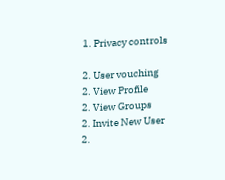1. Privacy controls

2. User vouching
2. View Profile
2. View Groups
2. Invite New User
2.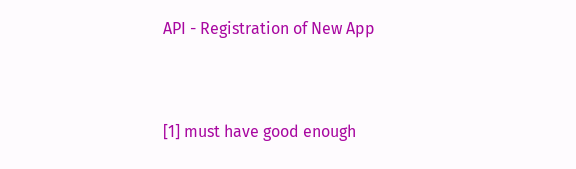API - Registration of New App


[1] must have good enough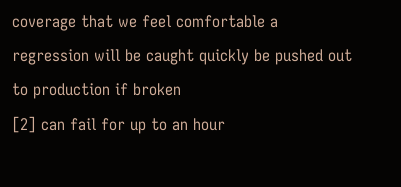coverage that we feel comfortable a regression will be caught quickly be pushed out to production if broken
[2] can fail for up to an hour